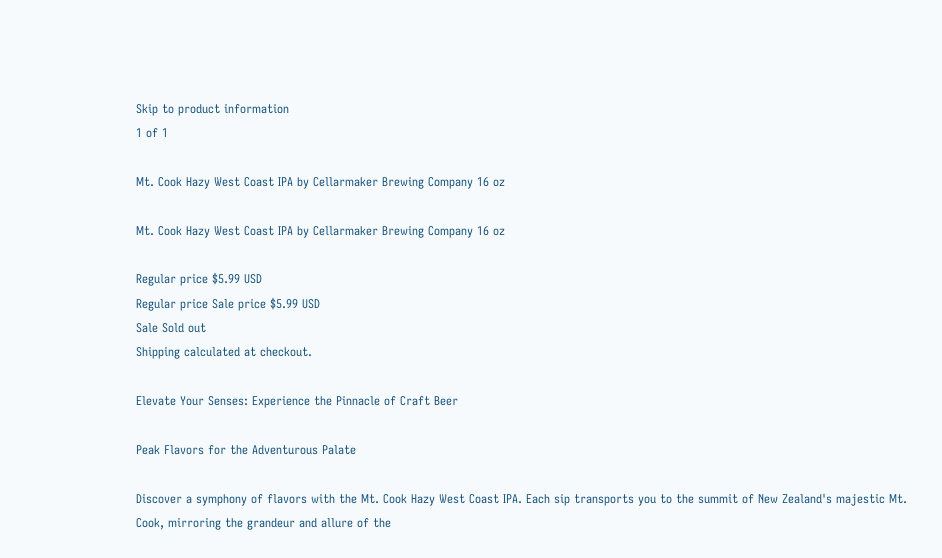Skip to product information
1 of 1

Mt. Cook Hazy West Coast IPA by Cellarmaker Brewing Company 16 oz

Mt. Cook Hazy West Coast IPA by Cellarmaker Brewing Company 16 oz

Regular price $5.99 USD
Regular price Sale price $5.99 USD
Sale Sold out
Shipping calculated at checkout.

Elevate Your Senses: Experience the Pinnacle of Craft Beer

Peak Flavors for the Adventurous Palate

Discover a symphony of flavors with the Mt. Cook Hazy West Coast IPA. Each sip transports you to the summit of New Zealand's majestic Mt. Cook, mirroring the grandeur and allure of the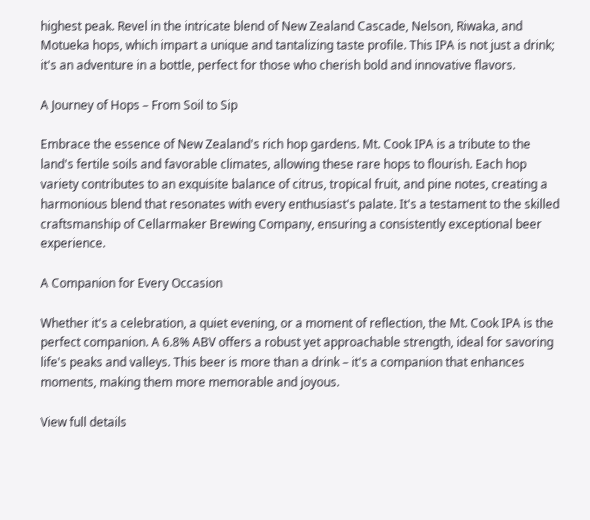highest peak. Revel in the intricate blend of New Zealand Cascade, Nelson, Riwaka, and Motueka hops, which impart a unique and tantalizing taste profile. This IPA is not just a drink; it's an adventure in a bottle, perfect for those who cherish bold and innovative flavors.

A Journey of Hops – From Soil to Sip

Embrace the essence of New Zealand's rich hop gardens. Mt. Cook IPA is a tribute to the land's fertile soils and favorable climates, allowing these rare hops to flourish. Each hop variety contributes to an exquisite balance of citrus, tropical fruit, and pine notes, creating a harmonious blend that resonates with every enthusiast's palate. It's a testament to the skilled craftsmanship of Cellarmaker Brewing Company, ensuring a consistently exceptional beer experience.

A Companion for Every Occasion

Whether it's a celebration, a quiet evening, or a moment of reflection, the Mt. Cook IPA is the perfect companion. A 6.8% ABV offers a robust yet approachable strength, ideal for savoring life's peaks and valleys. This beer is more than a drink – it's a companion that enhances moments, making them more memorable and joyous.

View full details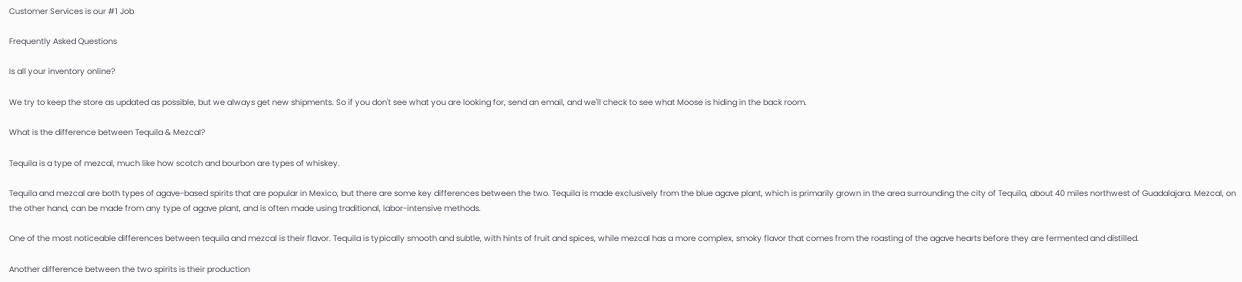Customer Services is our #1 Job

Frequently Asked Questions

Is all your inventory online?

We try to keep the store as updated as possible, but we always get new shipments. So if you don't see what you are looking for, send an email, and we'll check to see what Moose is hiding in the back room.

What is the difference between Tequila & Mezcal?

Tequila is a type of mezcal, much like how scotch and bourbon are types of whiskey.

Tequila and mezcal are both types of agave-based spirits that are popular in Mexico, but there are some key differences between the two. Tequila is made exclusively from the blue agave plant, which is primarily grown in the area surrounding the city of Tequila, about 40 miles northwest of Guadalajara. Mezcal, on the other hand, can be made from any type of agave plant, and is often made using traditional, labor-intensive methods.

One of the most noticeable differences between tequila and mezcal is their flavor. Tequila is typically smooth and subtle, with hints of fruit and spices, while mezcal has a more complex, smoky flavor that comes from the roasting of the agave hearts before they are fermented and distilled.

Another difference between the two spirits is their production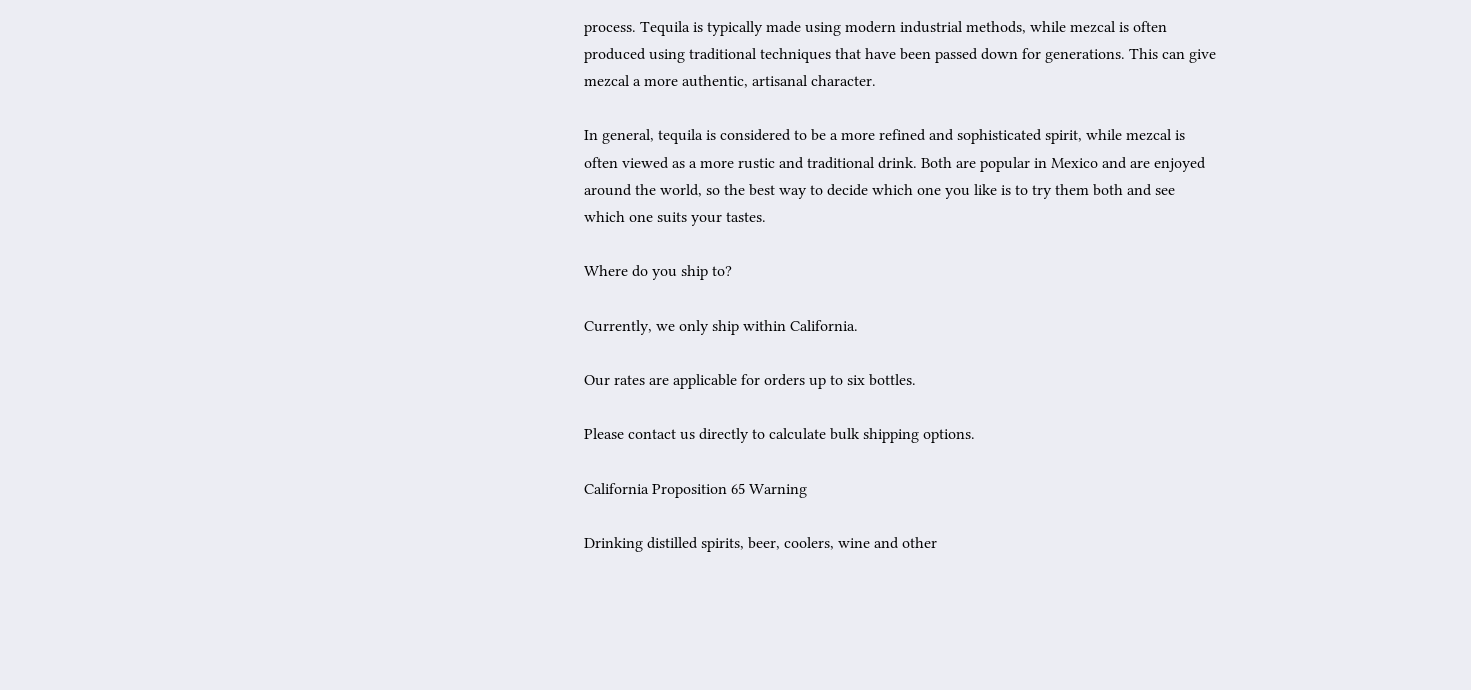process. Tequila is typically made using modern industrial methods, while mezcal is often produced using traditional techniques that have been passed down for generations. This can give mezcal a more authentic, artisanal character.

In general, tequila is considered to be a more refined and sophisticated spirit, while mezcal is often viewed as a more rustic and traditional drink. Both are popular in Mexico and are enjoyed around the world, so the best way to decide which one you like is to try them both and see which one suits your tastes.

Where do you ship to?

Currently, we only ship within California.

Our rates are applicable for orders up to six bottles.

Please contact us directly to calculate bulk shipping options.

California Proposition 65 Warning

Drinking distilled spirits, beer, coolers, wine and other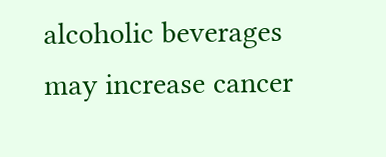alcoholic beverages may increase cancer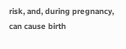risk, and, during pregnancy, can cause birth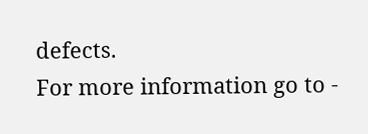defects.
For more information go to -